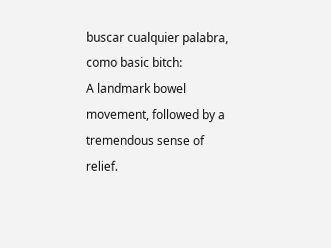buscar cualquier palabra, como basic bitch:
A landmark bowel movement, followed by a tremendous sense of relief.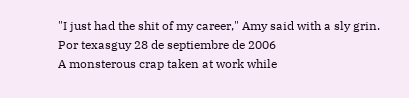"I just had the shit of my career," Amy said with a sly grin.
Por texasguy 28 de septiembre de 2006
A monsterous crap taken at work while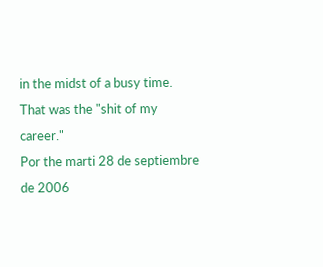in the midst of a busy time.
That was the "shit of my career."
Por the marti 28 de septiembre de 2006